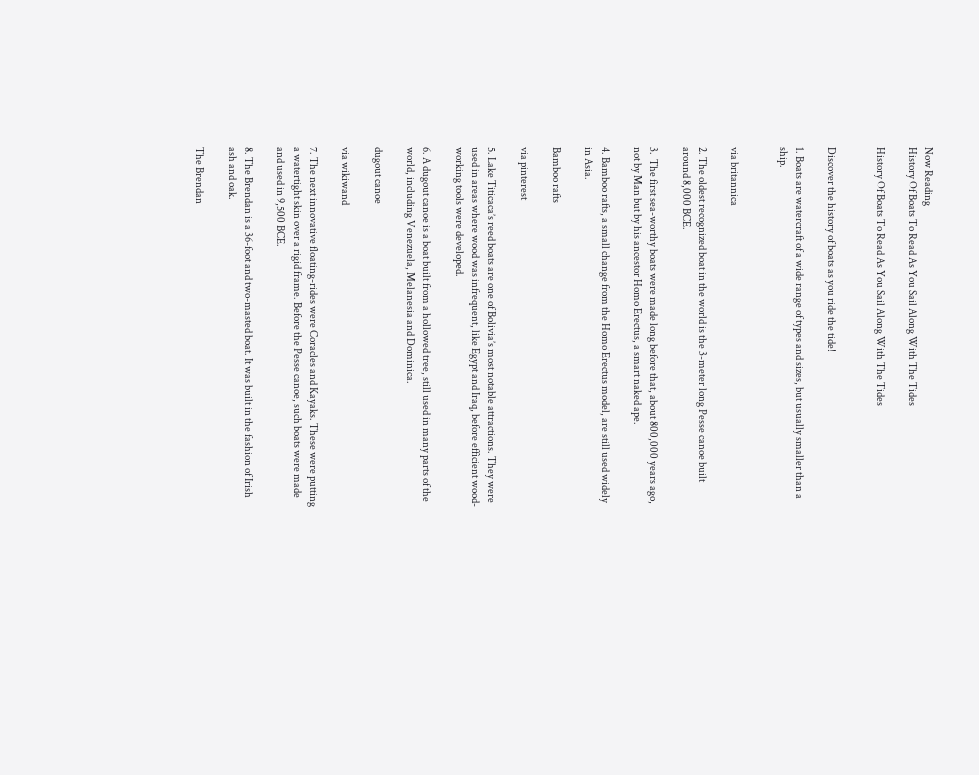Now Reading
History Of Boats To Read As You Sail Along With The Tides

History Of Boats To Read As You Sail Along With The Tides


Discover the history of boats as you ride the tide!

1. Boats are watercraft of a wide range of types and sizes, but usually smaller than a ship.


via britannica

2. The oldest recognized boat in the world is the 3-meter long Pesse canoe built around 8,000 BCE.

3.  The first sea-worthy boats were made long before that, about 800,000 years ago, not by Man but by his ancestor Homo Erectus, a smart naked ape.

4. Bamboo rafts, a small change from the Homo Erectus model, are still used widely in Asia.

Bamboo rafts

via pinterest

5. Lake Titicaca’s reed boats are one of Bolivia’s most notable attractions. They were used in areas where wood was infrequent, like Egypt and Iraq, before efficient wood-working tools were developed.

6. A dugout canoe is a boat built from a hollowed tree, still used in many parts of the world, including Venezuela, Melanesia and Dominica.

dugout canoe

via wikiwand

7. The next innovative floating-rides were Coracles and Kayaks. These were putting a watertight skin over a rigid frame. Before the Pesse canoe, such boats were made and used in 9,500 BCE.

8. The Brendan is a 36-foot and two-masted boat. It was built in the fashion of Irish ash and oak.

The Brendan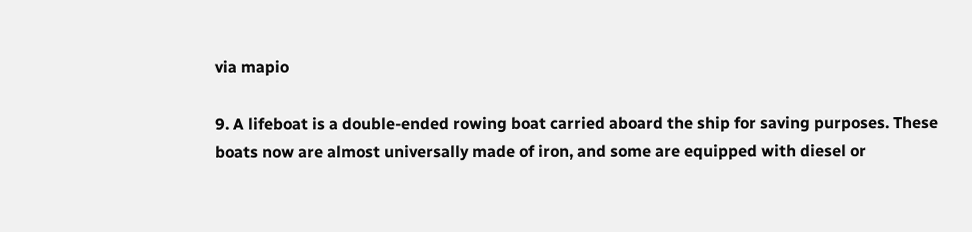via mapio

9. A lifeboat is a double-ended rowing boat carried aboard the ship for saving purposes. These boats now are almost universally made of iron, and some are equipped with diesel or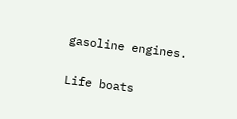gasoline engines.

Life boats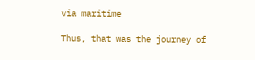via maritime

Thus, that was the journey of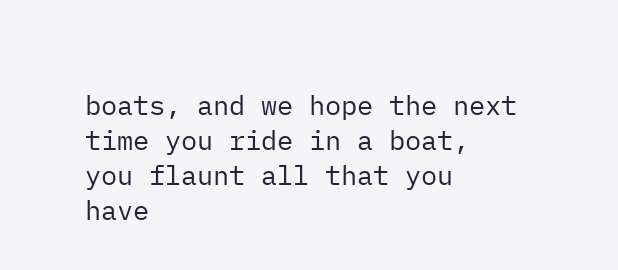boats, and we hope the next time you ride in a boat, you flaunt all that you have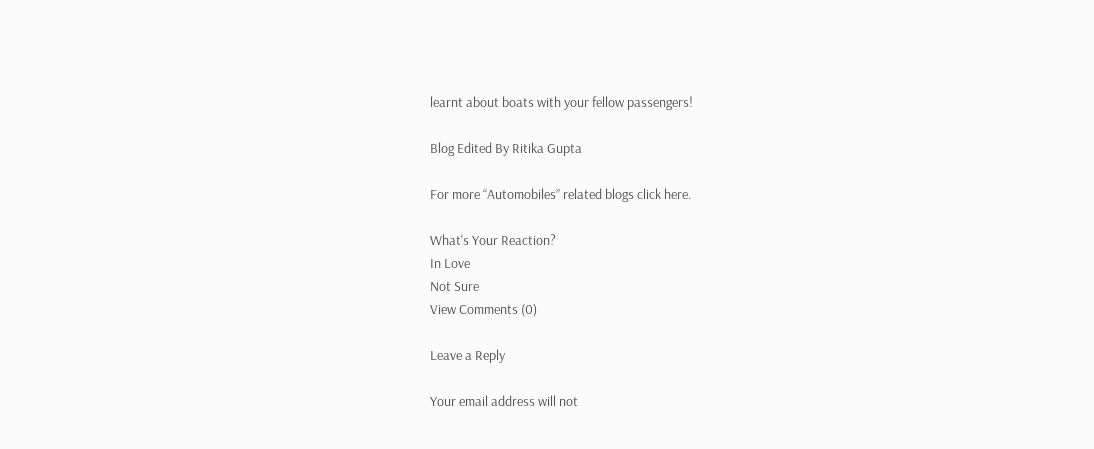learnt about boats with your fellow passengers!

Blog Edited By Ritika Gupta

For more “Automobiles” related blogs click here.

What's Your Reaction?
In Love
Not Sure
View Comments (0)

Leave a Reply

Your email address will not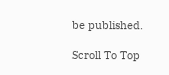be published.

Scroll To Top